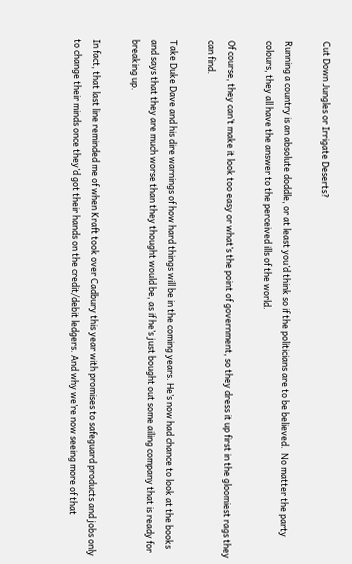Cut Down Jungles or Irrigate Deserts?

Running a country is an absolute doddle, or at least you’d think so if the politicians are to be believed.  No matter the party colours, they all have the answer to the perceived ills of the world.

Of course, they can’t make it look too easy or what’s the point of government, so they dress it up first in the gloomiest rags they can find.

Take Duke Dave and his dire warnings of how hard things will be in the coming years. He’s now had chance to look at the books and says that they are much worse than they thought would be, as if he’s just bought out some ailing company that is ready for breaking up.

In fact, that last line reminded me of when Kraft took over Cadbury this year with promises to safeguard products and jobs only to change their minds once they’d got their hands on the credit/debit ledgers. And why we’re now seeing more of that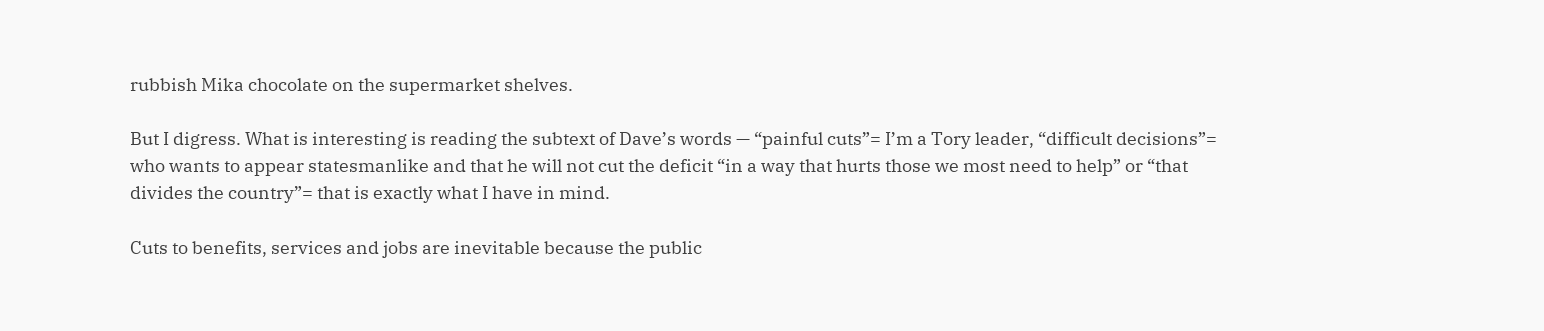rubbish Mika chocolate on the supermarket shelves.

But I digress. What is interesting is reading the subtext of Dave’s words — “painful cuts”= I’m a Tory leader, “difficult decisions”= who wants to appear statesmanlike and that he will not cut the deficit “in a way that hurts those we most need to help” or “that divides the country”= that is exactly what I have in mind.

Cuts to benefits, services and jobs are inevitable because the public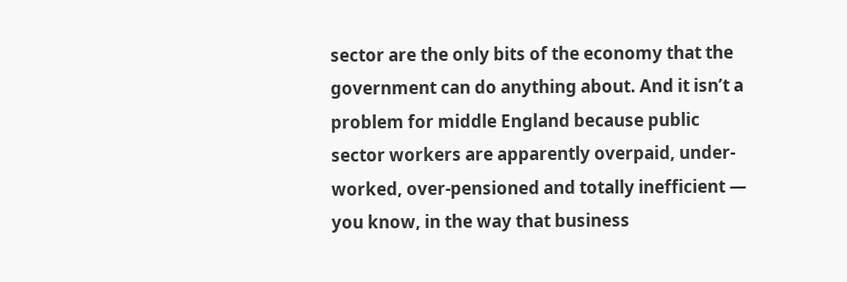sector are the only bits of the economy that the government can do anything about. And it isn’t a problem for middle England because public sector workers are apparently overpaid, under-worked, over-pensioned and totally inefficient — you know, in the way that business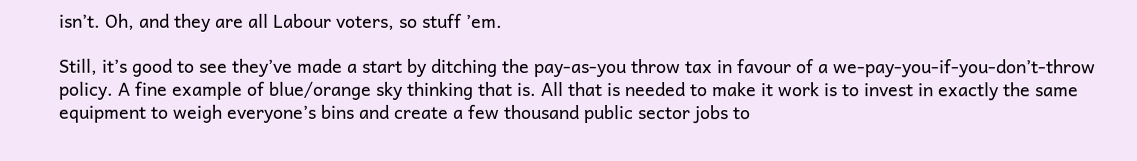isn’t. Oh, and they are all Labour voters, so stuff ’em.

Still, it’s good to see they’ve made a start by ditching the pay-as-you throw tax in favour of a we-pay-you-if-you-don’t-throw policy. A fine example of blue/orange sky thinking that is. All that is needed to make it work is to invest in exactly the same equipment to weigh everyone’s bins and create a few thousand public sector jobs to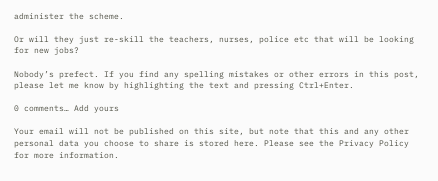administer the scheme.

Or will they just re-skill the teachers, nurses, police etc that will be looking for new jobs?

Nobody’s prefect. If you find any spelling mistakes or other errors in this post, please let me know by highlighting the text and pressing Ctrl+Enter.

0 comments… Add yours

Your email will not be published on this site, but note that this and any other personal data you choose to share is stored here. Please see the Privacy Policy for more information.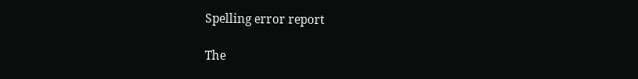Spelling error report

The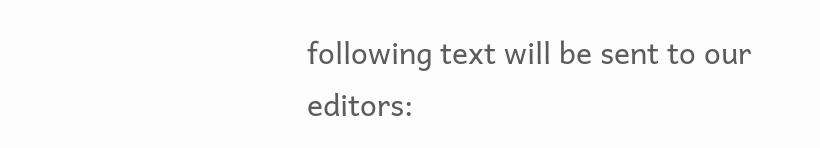following text will be sent to our editors: